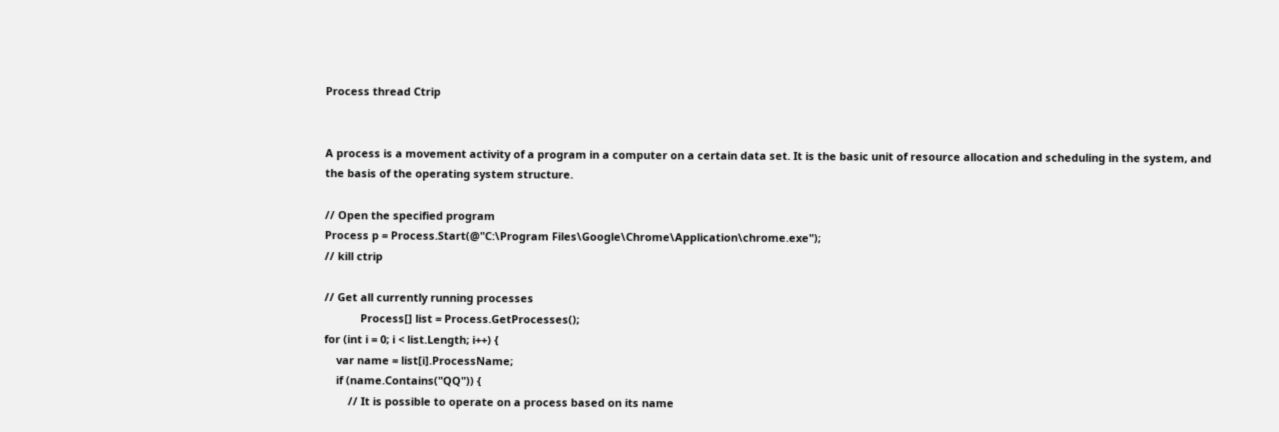Process thread Ctrip


A process is a movement activity of a program in a computer on a certain data set. It is the basic unit of resource allocation and scheduling in the system, and the basis of the operating system structure.

// Open the specified program
Process p = Process.Start(@"C:\Program Files\Google\Chrome\Application\chrome.exe");
// kill ctrip

// Get all currently running processes
            Process[] list = Process.GetProcesses();
for (int i = 0; i < list.Length; i++) {
    var name = list[i].ProcessName;
    if (name.Contains("QQ")) {
        // It is possible to operate on a process based on its name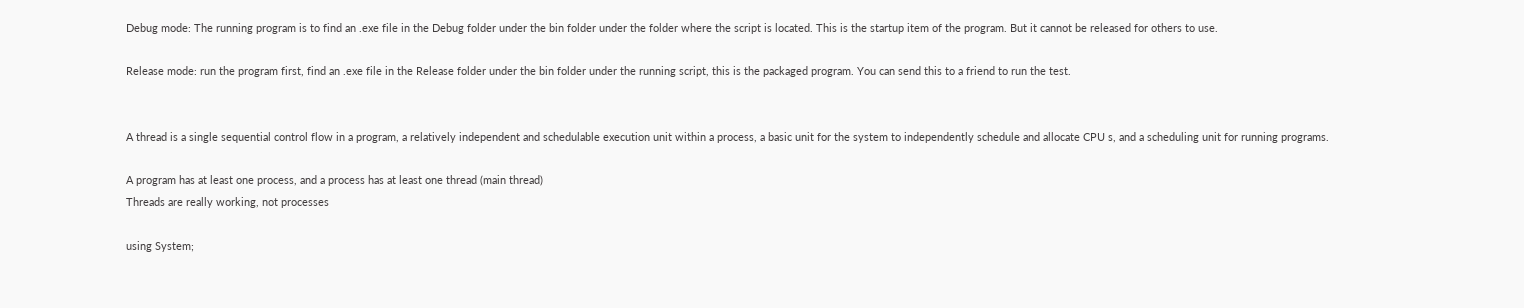Debug mode: The running program is to find an .exe file in the Debug folder under the bin folder under the folder where the script is located. This is the startup item of the program. But it cannot be released for others to use.

Release mode: run the program first, find an .exe file in the Release folder under the bin folder under the running script, this is the packaged program. You can send this to a friend to run the test.


A thread is a single sequential control flow in a program, a relatively independent and schedulable execution unit within a process, a basic unit for the system to independently schedule and allocate CPU s, and a scheduling unit for running programs.

A program has at least one process, and a process has at least one thread (main thread)
Threads are really working, not processes

using System;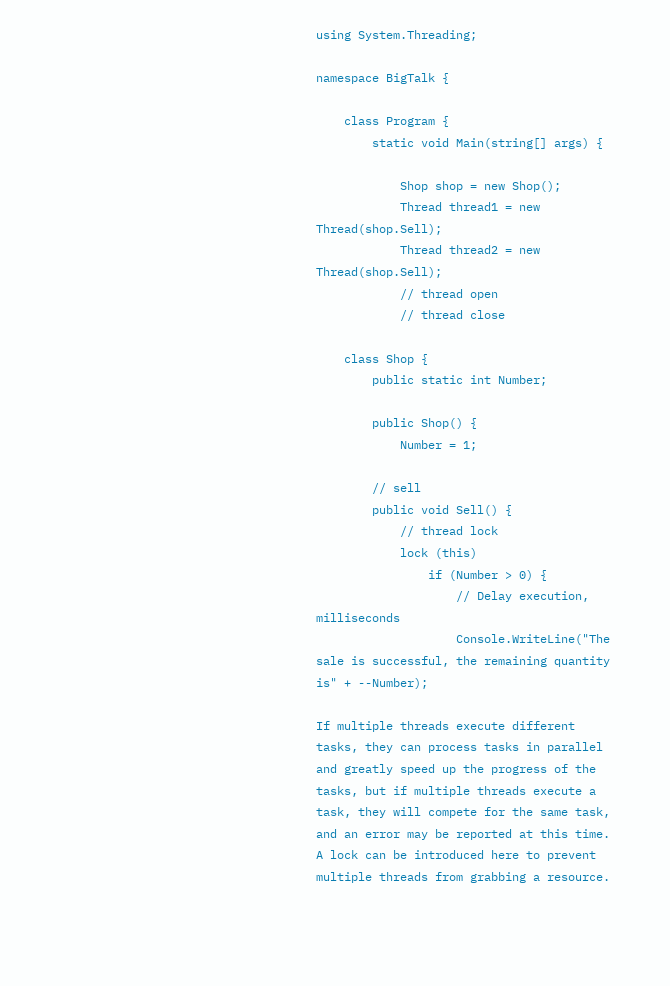using System.Threading;

namespace BigTalk {

    class Program {
        static void Main(string[] args) {

            Shop shop = new Shop();
            Thread thread1 = new Thread(shop.Sell);
            Thread thread2 = new Thread(shop.Sell);
            // thread open
            // thread close

    class Shop {
        public static int Number;

        public Shop() {
            Number = 1;

        // sell
        public void Sell() {
            // thread lock
            lock (this)
                if (Number > 0) {
                    // Delay execution, milliseconds
                    Console.WriteLine("The sale is successful, the remaining quantity is" + --Number);

If multiple threads execute different tasks, they can process tasks in parallel and greatly speed up the progress of the tasks, but if multiple threads execute a task, they will compete for the same task, and an error may be reported at this time. A lock can be introduced here to prevent multiple threads from grabbing a resource.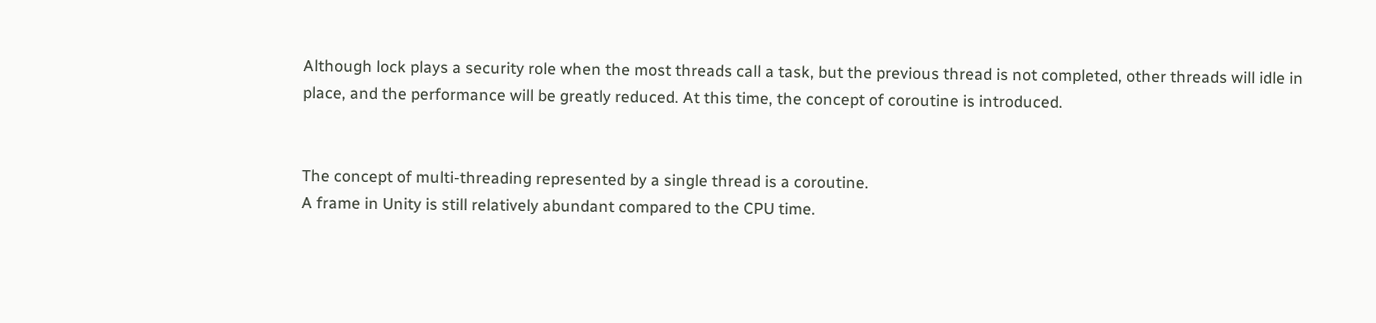Although lock plays a security role when the most threads call a task, but the previous thread is not completed, other threads will idle in place, and the performance will be greatly reduced. At this time, the concept of coroutine is introduced.


The concept of multi-threading represented by a single thread is a coroutine.
A frame in Unity is still relatively abundant compared to the CPU time.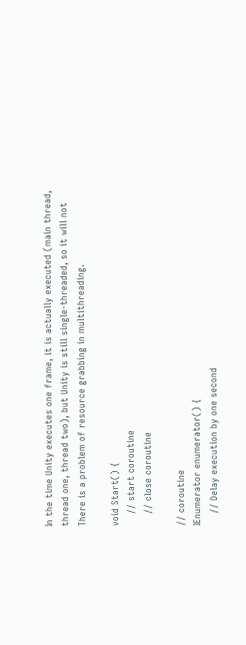In the time Unity executes one frame, it is actually executed (main thread, thread one, thread two), but Unity is still single-threaded, so it will not There is a problem of resource grabbing in multithreading.

void Start() {
    // start coroutine
    // close coroutine

// coroutine
IEnumerator enumerator() {
    // Delay execution by one second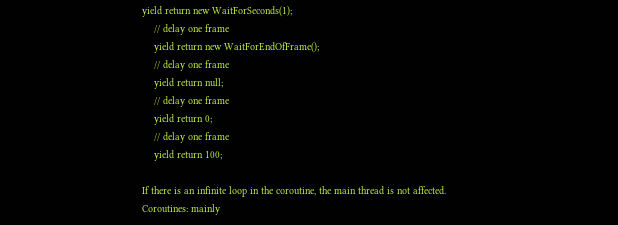yield return new WaitForSeconds(1);
    // delay one frame
    yield return new WaitForEndOfFrame();
    // delay one frame
    yield return null;
    // delay one frame
    yield return 0;
    // delay one frame
    yield return 100;

If there is an infinite loop in the coroutine, the main thread is not affected.
Coroutines: mainly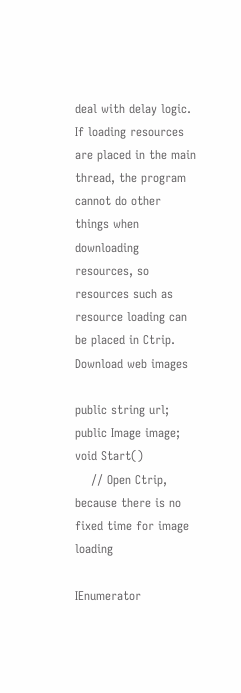deal with delay logic.
If loading resources are placed in the main thread, the program cannot do other things when downloading resources, so resources such as resource loading can be placed in Ctrip.
Download web images

public string url;
public Image image;
void Start()
    // Open Ctrip, because there is no fixed time for image loading

IEnumerator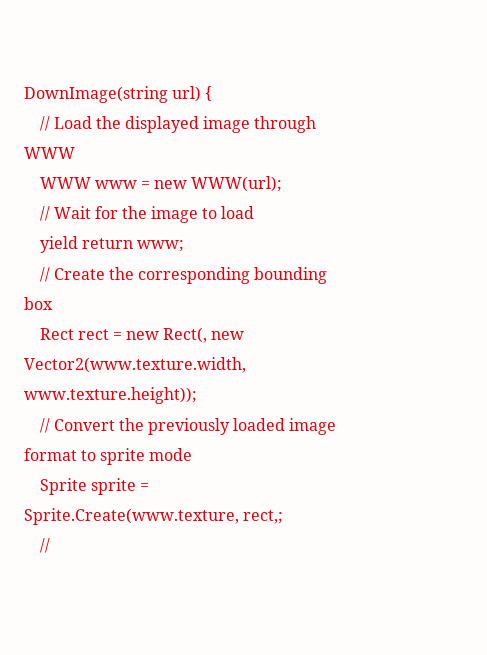DownImage(string url) {
    // Load the displayed image through WWW
    WWW www = new WWW(url);
    // Wait for the image to load
    yield return www;
    // Create the corresponding bounding box
    Rect rect = new Rect(, new Vector2(www.texture.width, www.texture.height));
    // Convert the previously loaded image format to sprite mode
    Sprite sprite = Sprite.Create(www.texture, rect,;
    //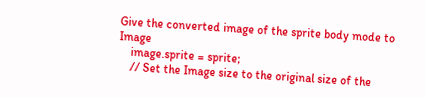Give the converted image of the sprite body mode to Image
    image.sprite = sprite;
    // Set the Image size to the original size of the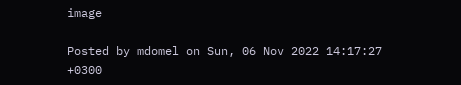image

Posted by mdomel on Sun, 06 Nov 2022 14:17:27 +0300